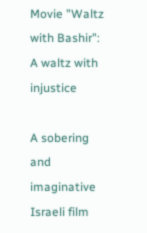Movie "Waltz with Bashir": A waltz with injustice

A sobering and imaginative Israeli film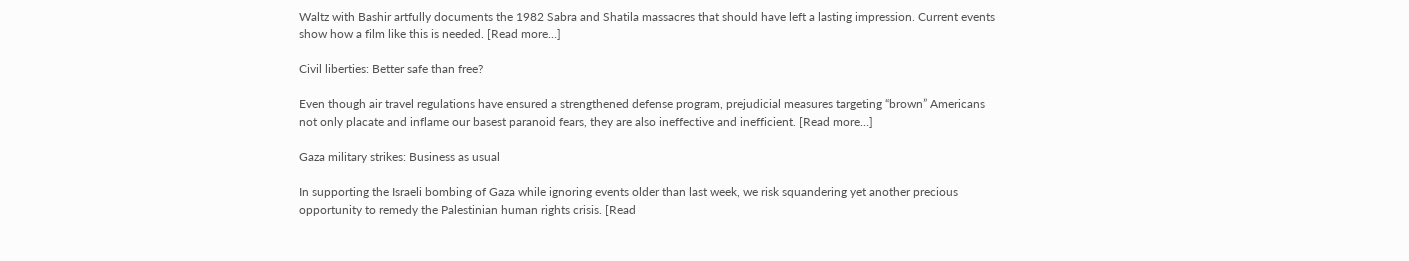Waltz with Bashir artfully documents the 1982 Sabra and Shatila massacres that should have left a lasting impression. Current events show how a film like this is needed. [Read more…]

Civil liberties: Better safe than free?

Even though air travel regulations have ensured a strengthened defense program, prejudicial measures targeting “brown” Americans not only placate and inflame our basest paranoid fears, they are also ineffective and inefficient. [Read more…]

Gaza military strikes: Business as usual

In supporting the Israeli bombing of Gaza while ignoring events older than last week, we risk squandering yet another precious opportunity to remedy the Palestinian human rights crisis. [Read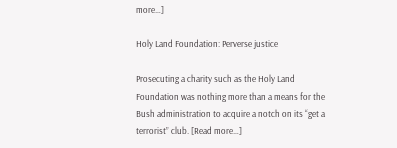more…]

Holy Land Foundation: Perverse justice

Prosecuting a charity such as the Holy Land Foundation was nothing more than a means for the Bush administration to acquire a notch on its “get a terrorist” club. [Read more…]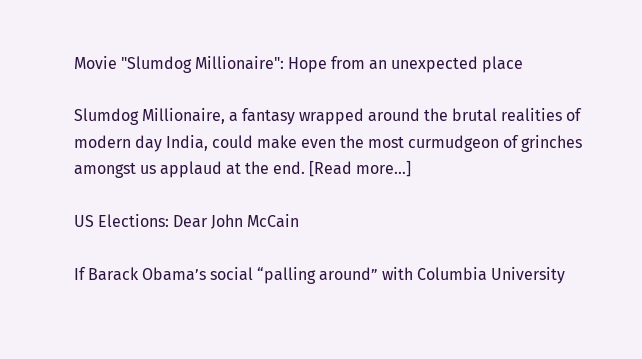Movie "Slumdog Millionaire": Hope from an unexpected place

Slumdog Millionaire, a fantasy wrapped around the brutal realities of modern day India, could make even the most curmudgeon of grinches amongst us applaud at the end. [Read more…]

US Elections: Dear John McCain

If Barack Obama’s social “palling around” with Columbia University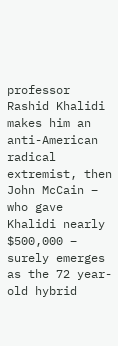professor Rashid Khalidi makes him an anti-American radical extremist, then John McCain – who gave Khalidi nearly $500,000 – surely emerges as the 72 year-old hybrid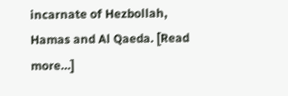incarnate of Hezbollah, Hamas and Al Qaeda. [Read more…]